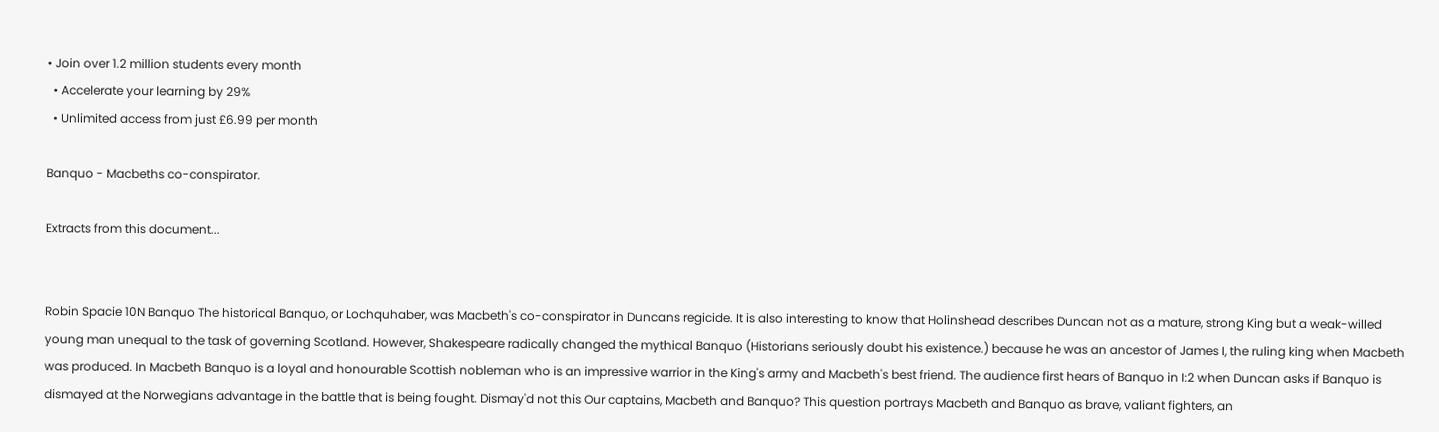• Join over 1.2 million students every month
  • Accelerate your learning by 29%
  • Unlimited access from just £6.99 per month

Banquo - Macbeths co-conspirator.

Extracts from this document...


Robin Spacie 10N Banquo The historical Banquo, or Lochquhaber, was Macbeth's co-conspirator in Duncans regicide. It is also interesting to know that Holinshead describes Duncan not as a mature, strong King but a weak-willed young man unequal to the task of governing Scotland. However, Shakespeare radically changed the mythical Banquo (Historians seriously doubt his existence.) because he was an ancestor of James I, the ruling king when Macbeth was produced. In Macbeth Banquo is a loyal and honourable Scottish nobleman who is an impressive warrior in the King's army and Macbeth's best friend. The audience first hears of Banquo in I:2 when Duncan asks if Banquo is dismayed at the Norwegians advantage in the battle that is being fought. Dismay'd not this Our captains, Macbeth and Banquo? This question portrays Macbeth and Banquo as brave, valiant fighters, an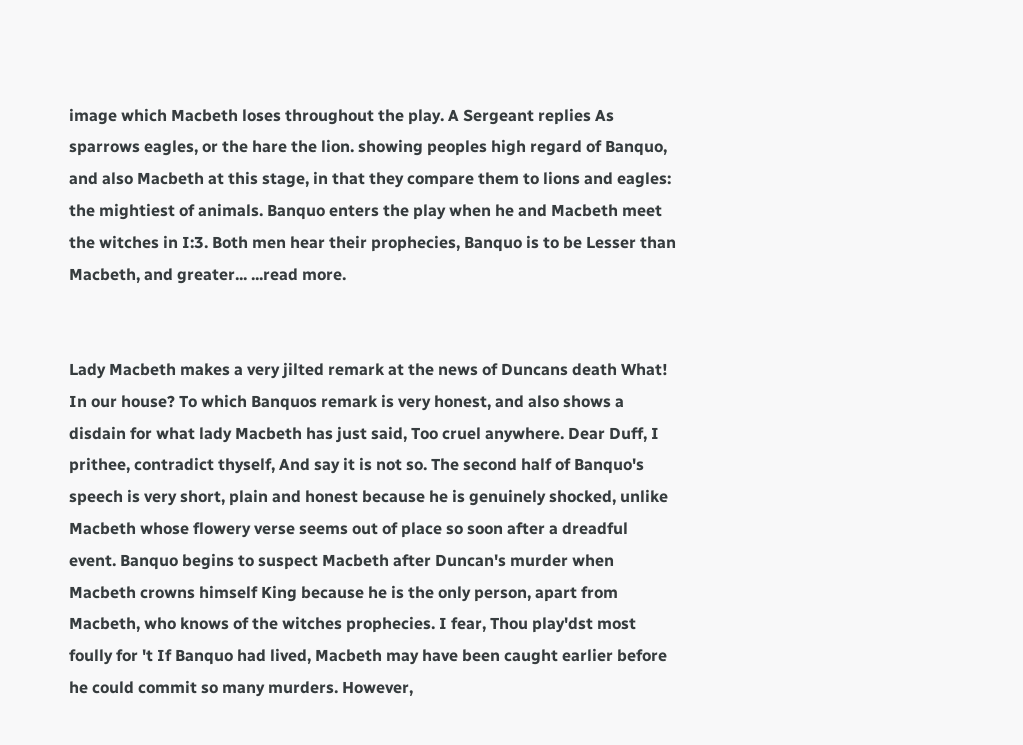image which Macbeth loses throughout the play. A Sergeant replies As sparrows eagles, or the hare the lion. showing peoples high regard of Banquo, and also Macbeth at this stage, in that they compare them to lions and eagles: the mightiest of animals. Banquo enters the play when he and Macbeth meet the witches in I:3. Both men hear their prophecies, Banquo is to be Lesser than Macbeth, and greater... ...read more.


Lady Macbeth makes a very jilted remark at the news of Duncans death What! In our house? To which Banquos remark is very honest, and also shows a disdain for what lady Macbeth has just said, Too cruel anywhere. Dear Duff, I prithee, contradict thyself, And say it is not so. The second half of Banquo's speech is very short, plain and honest because he is genuinely shocked, unlike Macbeth whose flowery verse seems out of place so soon after a dreadful event. Banquo begins to suspect Macbeth after Duncan's murder when Macbeth crowns himself King because he is the only person, apart from Macbeth, who knows of the witches prophecies. I fear, Thou play'dst most foully for 't If Banquo had lived, Macbeth may have been caught earlier before he could commit so many murders. However,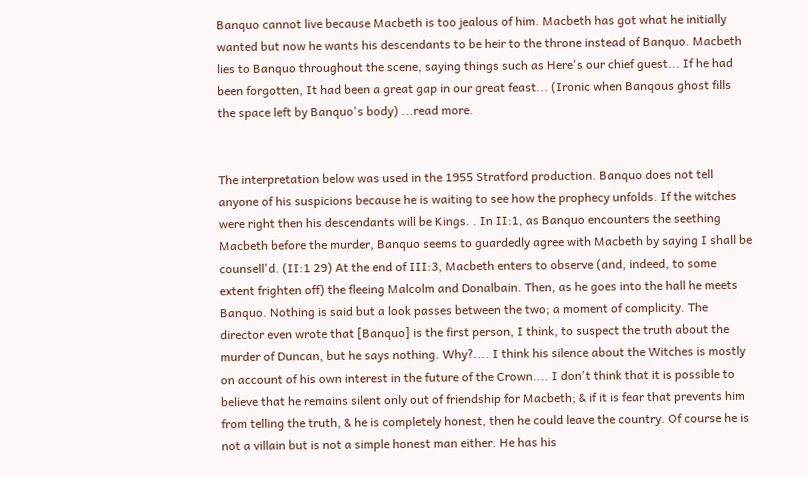Banquo cannot live because Macbeth is too jealous of him. Macbeth has got what he initially wanted but now he wants his descendants to be heir to the throne instead of Banquo. Macbeth lies to Banquo throughout the scene, saying things such as Here's our chief guest... If he had been forgotten, It had been a great gap in our great feast... (Ironic when Banqous ghost fills the space left by Banquo's body) ...read more.


The interpretation below was used in the 1955 Stratford production. Banquo does not tell anyone of his suspicions because he is waiting to see how the prophecy unfolds. If the witches were right then his descendants will be Kings. . In II:1, as Banquo encounters the seething Macbeth before the murder, Banquo seems to guardedly agree with Macbeth by saying I shall be counsell'd. (II:1 29) At the end of III:3, Macbeth enters to observe (and, indeed, to some extent frighten off) the fleeing Malcolm and Donalbain. Then, as he goes into the hall he meets Banquo. Nothing is said but a look passes between the two; a moment of complicity. The director even wrote that [Banquo] is the first person, I think, to suspect the truth about the murder of Duncan, but he says nothing. Why?.... I think his silence about the Witches is mostly on account of his own interest in the future of the Crown.... I don't think that it is possible to believe that he remains silent only out of friendship for Macbeth; & if it is fear that prevents him from telling the truth, & he is completely honest, then he could leave the country. Of course he is not a villain but is not a simple honest man either. He has his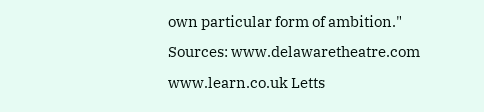own particular form of ambition." Sources: www.delawaretheatre.com www.learn.co.uk Letts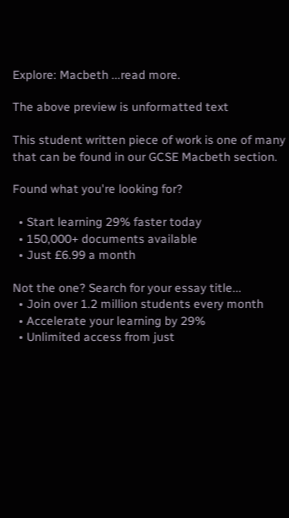Explore: Macbeth ...read more.

The above preview is unformatted text

This student written piece of work is one of many that can be found in our GCSE Macbeth section.

Found what you're looking for?

  • Start learning 29% faster today
  • 150,000+ documents available
  • Just £6.99 a month

Not the one? Search for your essay title...
  • Join over 1.2 million students every month
  • Accelerate your learning by 29%
  • Unlimited access from just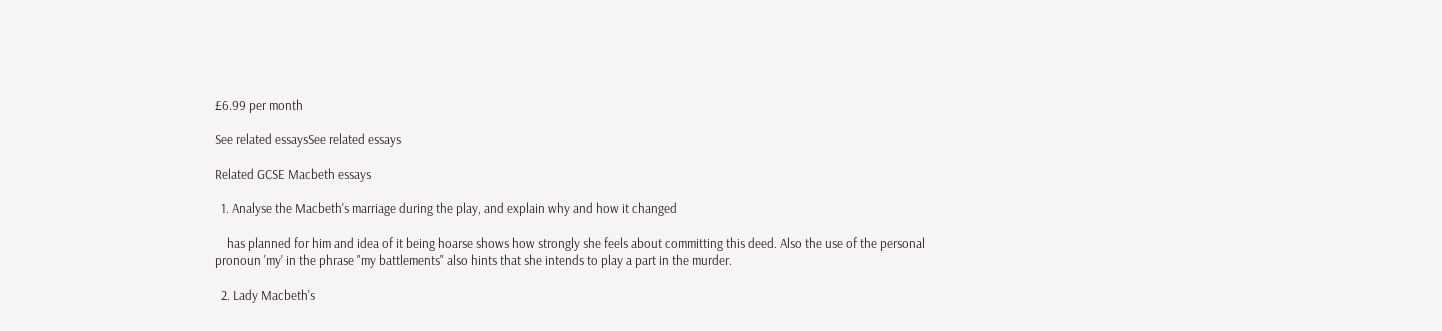£6.99 per month

See related essaysSee related essays

Related GCSE Macbeth essays

  1. Analyse the Macbeth's marriage during the play, and explain why and how it changed

    has planned for him and idea of it being hoarse shows how strongly she feels about committing this deed. Also the use of the personal pronoun 'my' in the phrase "my battlements" also hints that she intends to play a part in the murder.

  2. Lady Macbeth's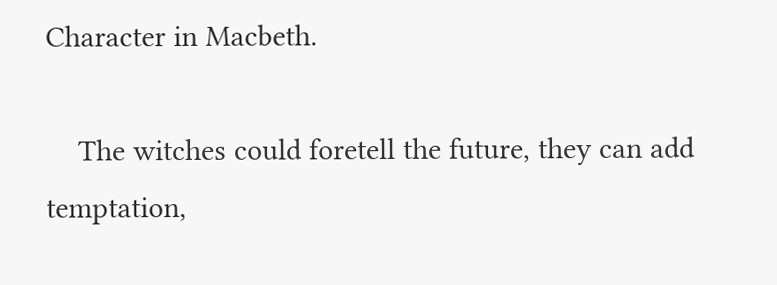Character in Macbeth.

    The witches could foretell the future, they can add temptation,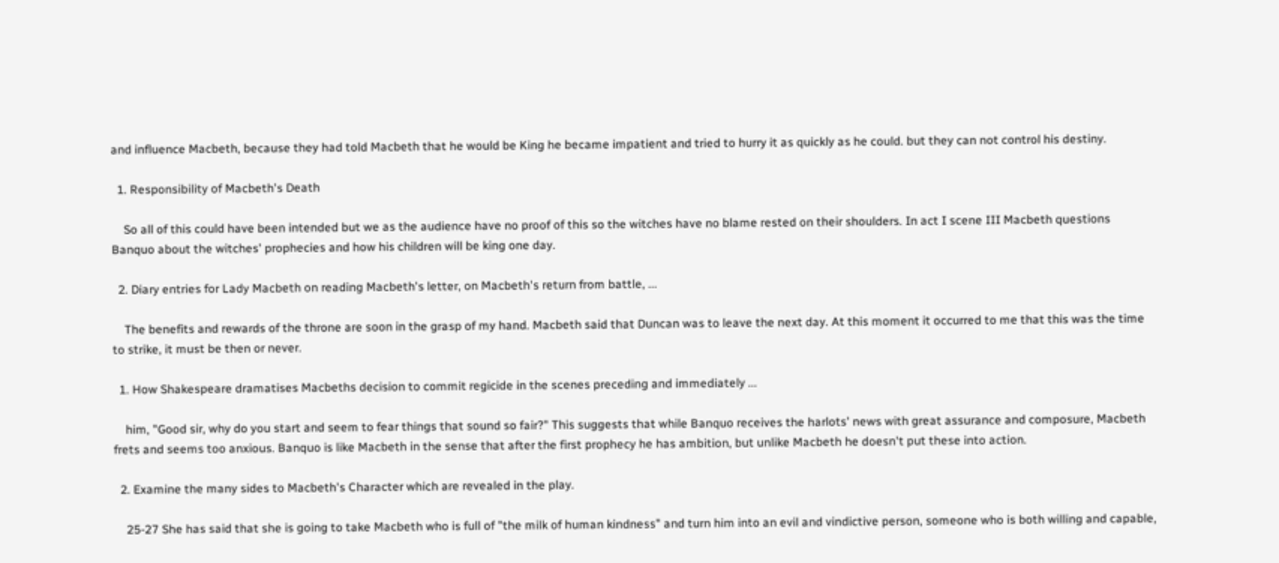and influence Macbeth, because they had told Macbeth that he would be King he became impatient and tried to hurry it as quickly as he could. but they can not control his destiny.

  1. Responsibility of Macbeth's Death

    So all of this could have been intended but we as the audience have no proof of this so the witches have no blame rested on their shoulders. In act I scene III Macbeth questions Banquo about the witches' prophecies and how his children will be king one day.

  2. Diary entries for Lady Macbeth on reading Macbeth's letter, on Macbeth's return from battle, ...

    The benefits and rewards of the throne are soon in the grasp of my hand. Macbeth said that Duncan was to leave the next day. At this moment it occurred to me that this was the time to strike, it must be then or never.

  1. How Shakespeare dramatises Macbeths decision to commit regicide in the scenes preceding and immediately ...

    him, "Good sir, why do you start and seem to fear things that sound so fair?" This suggests that while Banquo receives the harlots' news with great assurance and composure, Macbeth frets and seems too anxious. Banquo is like Macbeth in the sense that after the first prophecy he has ambition, but unlike Macbeth he doesn't put these into action.

  2. Examine the many sides to Macbeth's Character which are revealed in the play.

    25-27 She has said that she is going to take Macbeth who is full of "the milk of human kindness" and turn him into an evil and vindictive person, someone who is both willing and capable,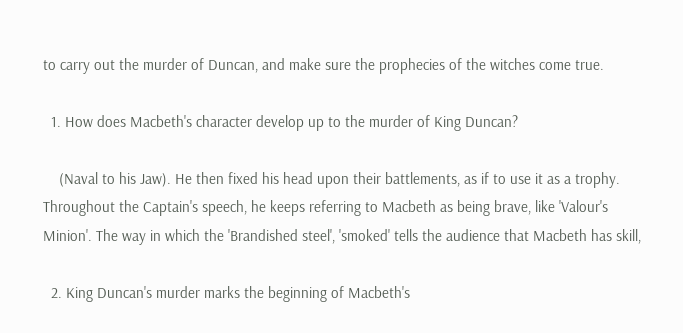to carry out the murder of Duncan, and make sure the prophecies of the witches come true.

  1. How does Macbeth's character develop up to the murder of King Duncan?

    (Naval to his Jaw). He then fixed his head upon their battlements, as if to use it as a trophy. Throughout the Captain's speech, he keeps referring to Macbeth as being brave, like 'Valour's Minion'. The way in which the 'Brandished steel', 'smoked' tells the audience that Macbeth has skill,

  2. King Duncan's murder marks the beginning of Macbeth's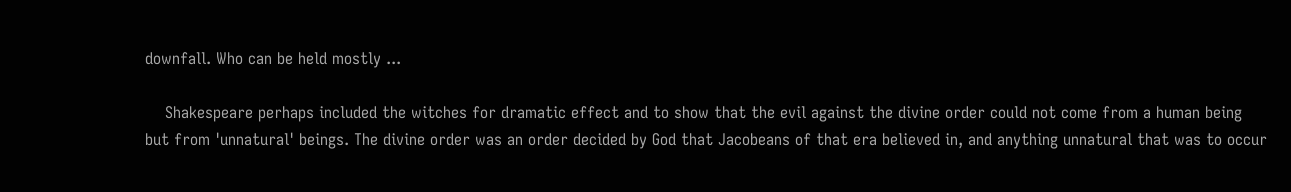downfall. Who can be held mostly ...

    Shakespeare perhaps included the witches for dramatic effect and to show that the evil against the divine order could not come from a human being but from 'unnatural' beings. The divine order was an order decided by God that Jacobeans of that era believed in, and anything unnatural that was to occur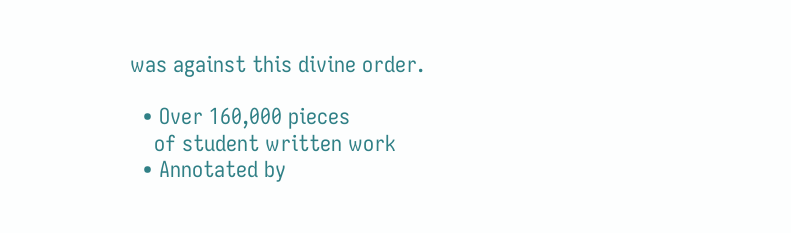was against this divine order.

  • Over 160,000 pieces
    of student written work
  • Annotated by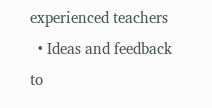experienced teachers
  • Ideas and feedback to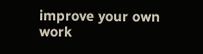improve your own work